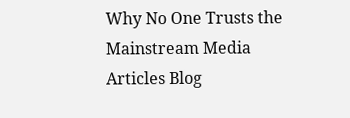Why No One Trusts the Mainstream Media
Articles Blog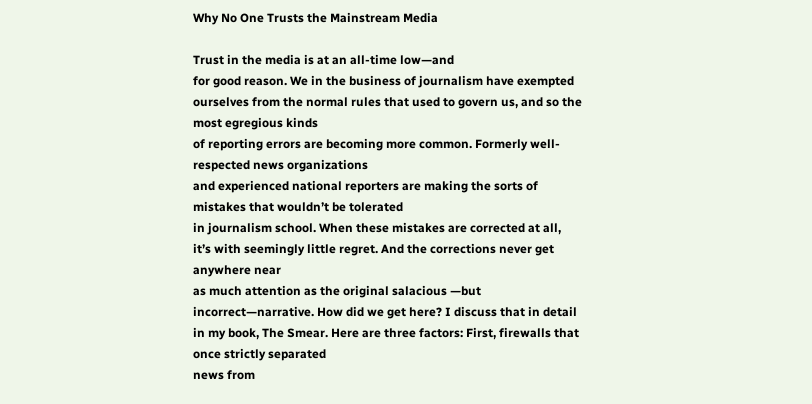Why No One Trusts the Mainstream Media

Trust in the media is at an all-time low—and
for good reason. We in the business of journalism have exempted
ourselves from the normal rules that used to govern us, and so the most egregious kinds
of reporting errors are becoming more common. Formerly well-respected news organizations
and experienced national reporters are making the sorts of mistakes that wouldn’t be tolerated
in journalism school. When these mistakes are corrected at all,
it’s with seemingly little regret. And the corrections never get anywhere near
as much attention as the original salacious —but incorrect—narrative. How did we get here? I discuss that in detail in my book, The Smear. Here are three factors: First, firewalls that once strictly separated
news from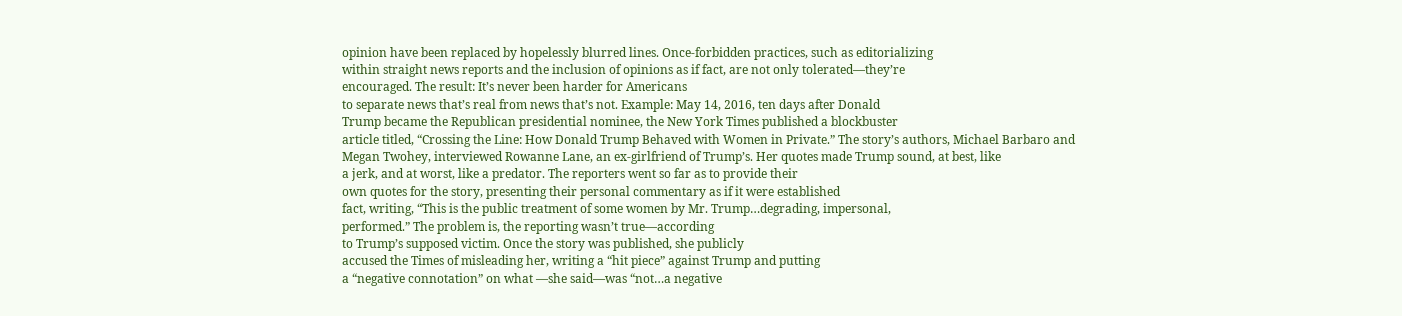opinion have been replaced by hopelessly blurred lines. Once-forbidden practices, such as editorializing
within straight news reports and the inclusion of opinions as if fact, are not only tolerated—they’re
encouraged. The result: It’s never been harder for Americans
to separate news that’s real from news that’s not. Example: May 14, 2016, ten days after Donald
Trump became the Republican presidential nominee, the New York Times published a blockbuster
article titled, “Crossing the Line: How Donald Trump Behaved with Women in Private.” The story’s authors, Michael Barbaro and
Megan Twohey, interviewed Rowanne Lane, an ex-girlfriend of Trump’s. Her quotes made Trump sound, at best, like
a jerk, and at worst, like a predator. The reporters went so far as to provide their
own quotes for the story, presenting their personal commentary as if it were established
fact, writing, “This is the public treatment of some women by Mr. Trump…degrading, impersonal,
performed.” The problem is, the reporting wasn’t true—according
to Trump’s supposed victim. Once the story was published, she publicly
accused the Times of misleading her, writing a “hit piece” against Trump and putting
a “negative connotation” on what —she said—was “not…a negative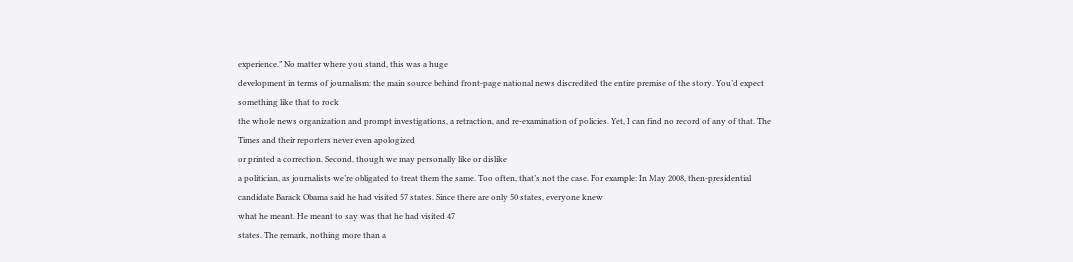experience.” No matter where you stand, this was a huge
development in terms of journalism: the main source behind front-page national news discredited the entire premise of the story. You’d expect something like that to rock
the whole news organization and prompt investigations, a retraction, and re-examination of policies. Yet, I can find no record of any of that. The Times and their reporters never even apologized
or printed a correction. Second, though we may personally like or dislike
a politician, as journalists we’re obligated to treat them the same. Too often, that’s not the case. For example: In May 2008, then-presidential
candidate Barack Obama said he had visited 57 states. Since there are only 50 states, everyone knew
what he meant. He meant to say was that he had visited 47
states. The remark, nothing more than a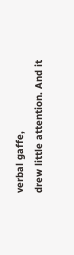verbal gaffe,
drew little attention. And it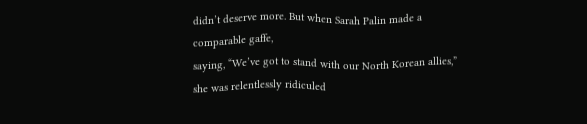didn’t deserve more. But when Sarah Palin made a comparable gaffe,
saying, “We’ve got to stand with our North Korean allies,” she was relentlessly ridiculed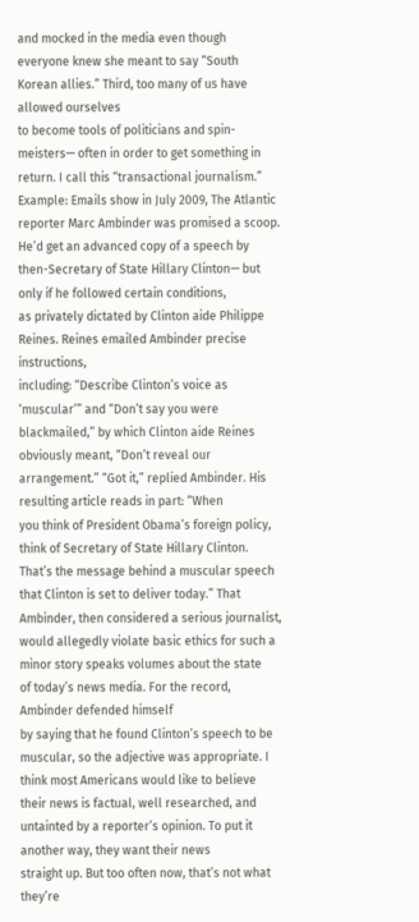and mocked in the media even though everyone knew she meant to say “South Korean allies.” Third, too many of us have allowed ourselves
to become tools of politicians and spin-meisters— often in order to get something in return. I call this “transactional journalism.” Example: Emails show in July 2009, The Atlantic
reporter Marc Ambinder was promised a scoop. He’d get an advanced copy of a speech by
then-Secretary of State Hillary Clinton— but only if he followed certain conditions,
as privately dictated by Clinton aide Philippe Reines. Reines emailed Ambinder precise instructions,
including: “Describe Clinton’s voice as ‘muscular’” and “Don’t say you were
blackmailed,” by which Clinton aide Reines obviously meant, “Don’t reveal our arrangement.” “Got it,” replied Ambinder. His resulting article reads in part: “When
you think of President Obama’s foreign policy, think of Secretary of State Hillary Clinton. That’s the message behind a muscular speech
that Clinton is set to deliver today.” That Ambinder, then considered a serious journalist,
would allegedly violate basic ethics for such a minor story speaks volumes about the state
of today’s news media. For the record, Ambinder defended himself
by saying that he found Clinton’s speech to be muscular, so the adjective was appropriate. I think most Americans would like to believe
their news is factual, well researched, and untainted by a reporter’s opinion. To put it another way, they want their news
straight up. But too often now, that’s not what they’re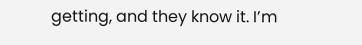getting, and they know it. I’m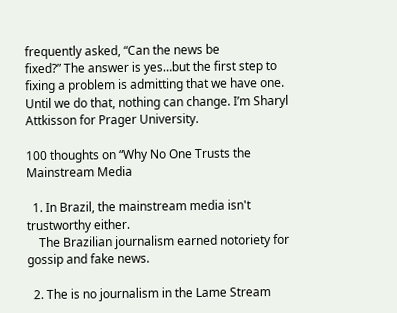frequently asked, “Can the news be
fixed?” The answer is yes…but the first step to
fixing a problem is admitting that we have one. Until we do that, nothing can change. I’m Sharyl Attkisson for Prager University.

100 thoughts on “Why No One Trusts the Mainstream Media

  1. In Brazil, the mainstream media isn't trustworthy either.
    The Brazilian journalism earned notoriety for gossip and fake news.

  2. The is no journalism in the Lame Stream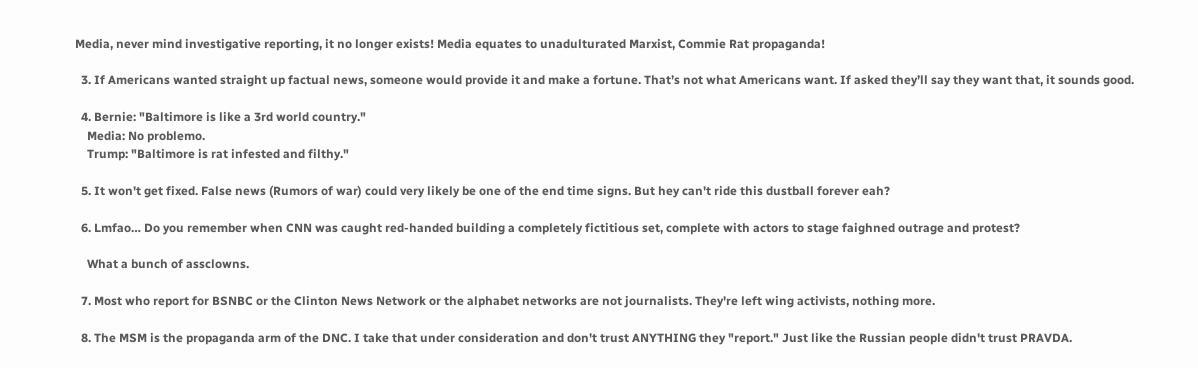Media, never mind investigative reporting, it no longer exists! Media equates to unadulturated Marxist, Commie Rat propaganda!

  3. If Americans wanted straight up factual news, someone would provide it and make a fortune. That’s not what Americans want. If asked they’ll say they want that, it sounds good.

  4. Bernie: "Baltimore is like a 3rd world country."
    Media: No problemo.
    Trump: "Baltimore is rat infested and filthy."

  5. It won't get fixed. False news (Rumors of war) could very likely be one of the end time signs. But hey can't ride this dustball forever eah?

  6. Lmfao… Do you remember when CNN was caught red-handed building a completely fictitious set, complete with actors to stage faighned outrage and protest?

    What a bunch of assclowns.

  7. Most who report for BSNBC or the Clinton News Network or the alphabet networks are not journalists. They're left wing activists, nothing more.

  8. The MSM is the propaganda arm of the DNC. I take that under consideration and don't trust ANYTHING they "report." Just like the Russian people didn't trust PRAVDA.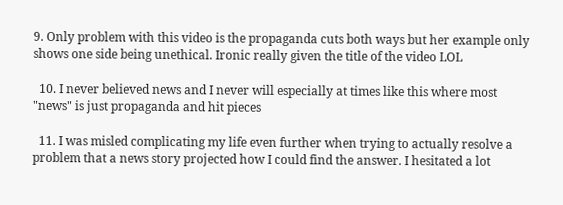9. Only problem with this video is the propaganda cuts both ways but her example only shows one side being unethical. Ironic really given the title of the video LOL

  10. I never believed news and I never will especially at times like this where most "news" is just propaganda and hit pieces

  11. I was misled complicating my life even further when trying to actually resolve a problem that a news story projected how I could find the answer. I hesitated a lot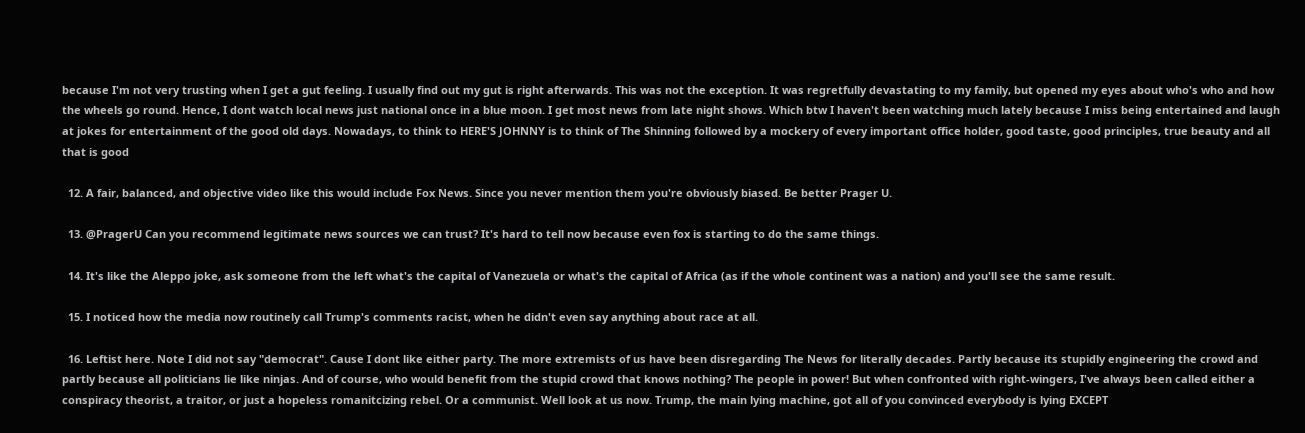because I'm not very trusting when I get a gut feeling. I usually find out my gut is right afterwards. This was not the exception. It was regretfully devastating to my family, but opened my eyes about who's who and how the wheels go round. Hence, I dont watch local news just national once in a blue moon. I get most news from late night shows. Which btw I haven't been watching much lately because I miss being entertained and laugh at jokes for entertainment of the good old days. Nowadays, to think to HERE'S JOHNNY is to think of The Shinning followed by a mockery of every important office holder, good taste, good principles, true beauty and all that is good

  12. A fair, balanced, and objective video like this would include Fox News. Since you never mention them you're obviously biased. Be better Prager U.

  13. @PragerU Can you recommend legitimate news sources we can trust? It's hard to tell now because even fox is starting to do the same things.

  14. It's like the Aleppo joke, ask someone from the left what's the capital of Vanezuela or what's the capital of Africa (as if the whole continent was a nation) and you'll see the same result.

  15. I noticed how the media now routinely call Trump's comments racist, when he didn't even say anything about race at all.

  16. Leftist here. Note I did not say "democrat". Cause I dont like either party. The more extremists of us have been disregarding The News for literally decades. Partly because its stupidly engineering the crowd and partly because all politicians lie like ninjas. And of course, who would benefit from the stupid crowd that knows nothing? The people in power! But when confronted with right-wingers, I've always been called either a conspiracy theorist, a traitor, or just a hopeless romanitcizing rebel. Or a communist. Well look at us now. Trump, the main lying machine, got all of you convinced everybody is lying EXCEPT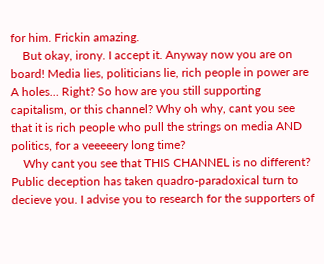for him. Frickin amazing.
    But okay, irony. I accept it. Anyway now you are on board! Media lies, politicians lie, rich people in power are A holes… Right? So how are you still supporting capitalism, or this channel? Why oh why, cant you see that it is rich people who pull the strings on media AND politics, for a veeeeery long time?
    Why cant you see that THIS CHANNEL is no different? Public deception has taken quadro-paradoxical turn to decieve you. I advise you to research for the supporters of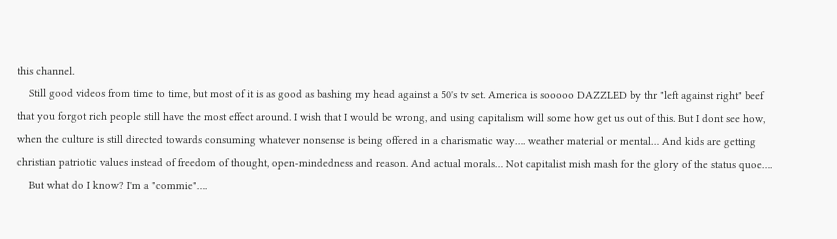this channel.
    Still good videos from time to time, but most of it is as good as bashing my head against a 50's tv set. America is sooooo DAZZLED by thr "left against right" beef that you forgot rich people still have the most effect around. I wish that I would be wrong, and using capitalism will some how get us out of this. But I dont see how, when the culture is still directed towards consuming whatever nonsense is being offered in a charismatic way…. weather material or mental… And kids are getting christian patriotic values instead of freedom of thought, open-mindedness and reason. And actual morals… Not capitalist mish mash for the glory of the status quoe….
    But what do I know? I'm a "commie"….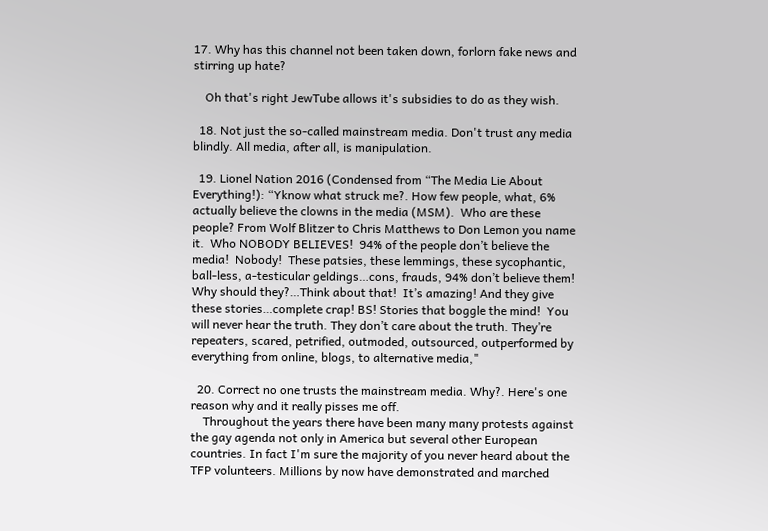17. Why has this channel not been taken down, forlorn fake news and stirring up hate?

    Oh that's right JewTube allows it's subsidies to do as they wish.

  18. Not just the so-called mainstream media. Don't trust any media blindly. All media, after all, is manipulation.

  19. Lionel Nation 2016 (Condensed from “The Media Lie About Everything!): “Yknow what struck me?. How few people, what, 6% actually believe the clowns in the media (MSM).  Who are these people? From Wolf Blitzer to Chris Matthews to Don Lemon you name it.  Who NOBODY BELIEVES!  94% of the people don’t believe the media!  Nobody!  These patsies, these lemmings, these sycophantic, ball-less, a-testicular geldings…cons, frauds, 94% don’t believe them! Why should they?…Think about that!  It’s amazing! And they give these stories…complete crap! BS! Stories that boggle the mind!  You will never hear the truth. They don’t care about the truth. They’re repeaters, scared, petrified, outmoded, outsourced, outperformed by everything from online, blogs, to alternative media,"

  20. Correct no one trusts the mainstream media. Why?. Here's one reason why and it really pisses me off.
    Throughout the years there have been many many protests against the gay agenda not only in America but several other European countries. In fact I'm sure the majority of you never heard about the TFP volunteers. Millions by now have demonstrated and marched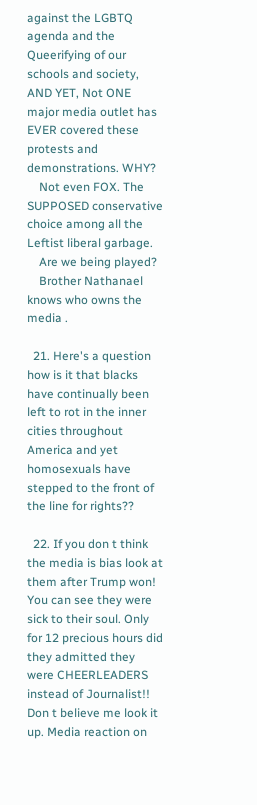against the LGBTQ agenda and the Queerifying of our schools and society, AND YET, Not ONE major media outlet has EVER covered these protests and demonstrations. WHY?
    Not even FOX. The SUPPOSED conservative choice among all the Leftist liberal garbage.
    Are we being played?
    Brother Nathanael knows who owns the media .

  21. Here's a question how is it that blacks have continually been left to rot in the inner cities throughout America and yet homosexuals have stepped to the front of the line for rights??

  22. If you don t think the media is bias look at them after Trump won! You can see they were sick to their soul. Only for 12 precious hours did they admitted they were CHEERLEADERS instead of Journalist!! Don t believe me look it up. Media reaction on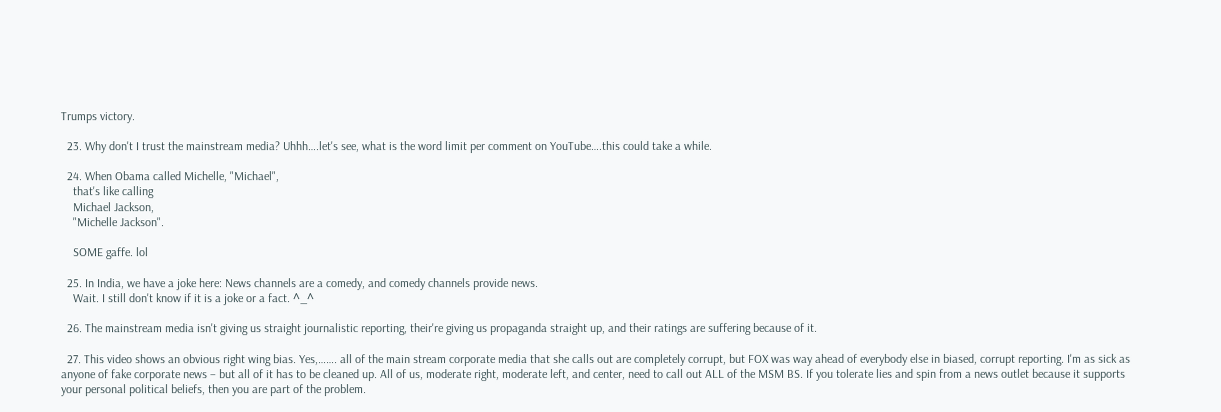Trumps victory.

  23. Why don't I trust the mainstream media? Uhhh….let's see, what is the word limit per comment on YouTube….this could take a while.

  24. When Obama called Michelle, "Michael",
    that's like calling
    Michael Jackson,
    "Michelle Jackson".

    SOME gaffe. lol

  25. In India, we have a joke here: News channels are a comedy, and comedy channels provide news.
    Wait. I still don't know if it is a joke or a fact. ^_^

  26. The mainstream media isn't giving us straight journalistic reporting, their're giving us propaganda straight up, and their ratings are suffering because of it.

  27. This video shows an obvious right wing bias. Yes,……. all of the main stream corporate media that she calls out are completely corrupt, but FOX was way ahead of everybody else in biased, corrupt reporting. I'm as sick as anyone of fake corporate news – but all of it has to be cleaned up. All of us, moderate right, moderate left, and center, need to call out ALL of the MSM BS. If you tolerate lies and spin from a news outlet because it supports your personal political beliefs, then you are part of the problem.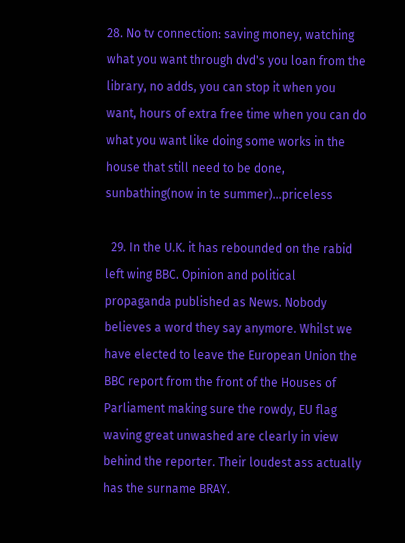28. No tv connection: saving money, watching what you want through dvd's you loan from the library, no adds, you can stop it when you want, hours of extra free time when you can do what you want like doing some works in the house that still need to be done, sunbathing(now in te summer)…priceless

  29. In the U.K. it has rebounded on the rabid left wing BBC. Opinion and political propaganda published as News. Nobody believes a word they say anymore. Whilst we have elected to leave the European Union the BBC report from the front of the Houses of Parliament making sure the rowdy, EU flag waving great unwashed are clearly in view behind the reporter. Their loudest ass actually has the surname BRAY.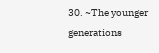30. ~The younger generations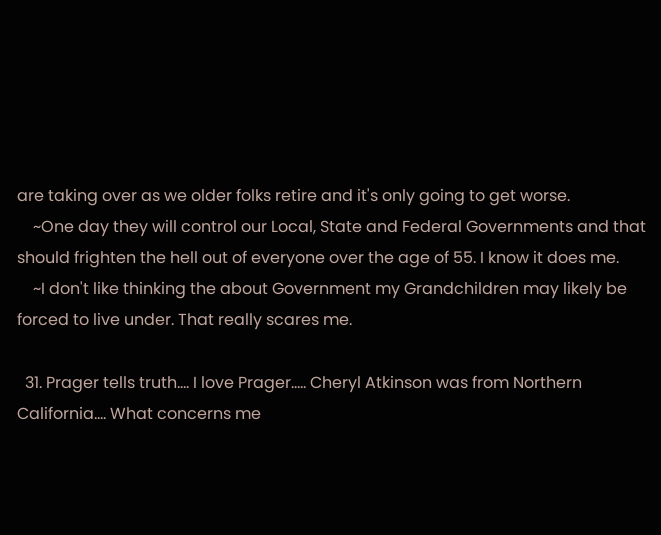are taking over as we older folks retire and it's only going to get worse.
    ~One day they will control our Local, State and Federal Governments and that should frighten the hell out of everyone over the age of 55. I know it does me.
    ~I don't like thinking the about Government my Grandchildren may likely be forced to live under. That really scares me.

  31. Prager tells truth…. I love Prager….. Cheryl Atkinson was from Northern California…. What concerns me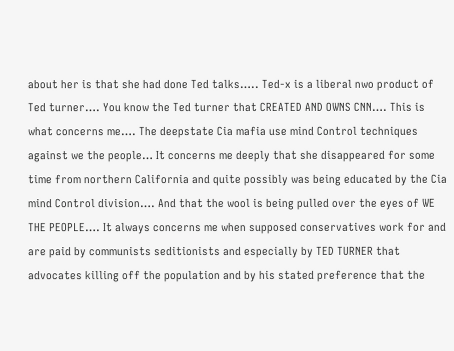about her is that she had done Ted talks….. Ted-x is a liberal nwo product of Ted turner…. You know the Ted turner that CREATED AND OWNS CNN…. This is what concerns me…. The deepstate Cia mafia use mind Control techniques against we the people… It concerns me deeply that she disappeared for some time from northern California and quite possibly was being educated by the Cia mind Control division…. And that the wool is being pulled over the eyes of WE THE PEOPLE…. It always concerns me when supposed conservatives work for and are paid by communists seditionists and especially by TED TURNER that advocates killing off the population and by his stated preference that the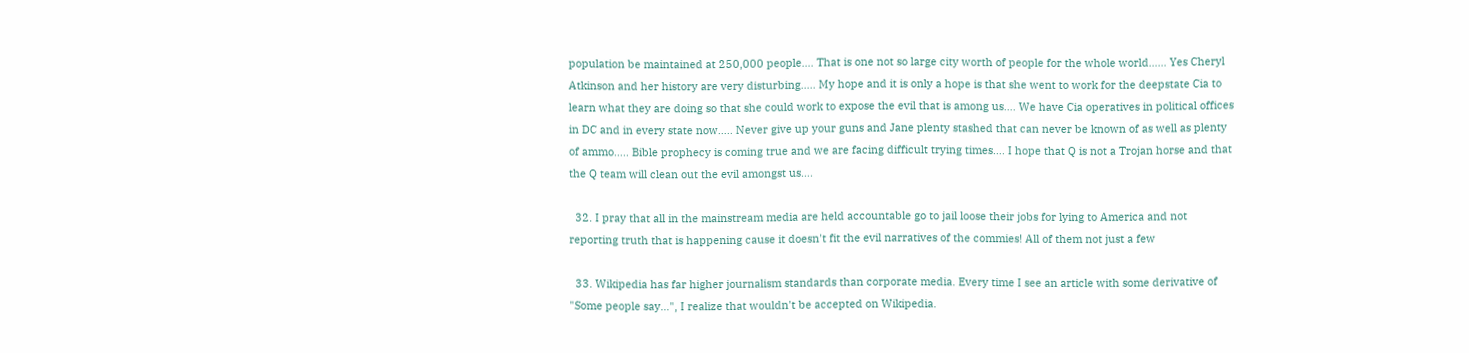population be maintained at 250,000 people…. That is one not so large city worth of people for the whole world…… Yes Cheryl Atkinson and her history are very disturbing….. My hope and it is only a hope is that she went to work for the deepstate Cia to learn what they are doing so that she could work to expose the evil that is among us…. We have Cia operatives in political offices in DC and in every state now….. Never give up your guns and Jane plenty stashed that can never be known of as well as plenty of ammo….. Bible prophecy is coming true and we are facing difficult trying times…. I hope that Q is not a Trojan horse and that the Q team will clean out the evil amongst us….

  32. I pray that all in the mainstream media are held accountable go to jail loose their jobs for lying to America and not reporting truth that is happening cause it doesn't fit the evil narratives of the commies! All of them not just a few

  33. Wikipedia has far higher journalism standards than corporate media. Every time I see an article with some derivative of "Some people say…", I realize that wouldn't be accepted on Wikipedia.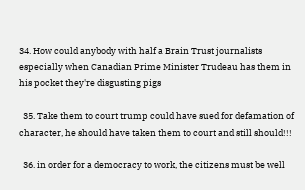34. How could anybody with half a Brain Trust journalists especially when Canadian Prime Minister Trudeau has them in his pocket they're disgusting pigs

  35. Take them to court trump could have sued for defamation of character, he should have taken them to court and still should!!!

  36. in order for a democracy to work, the citizens must be well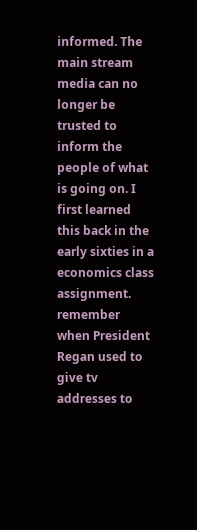informed. The main stream media can no longer be trusted to inform the people of what is going on. I first learned this back in the early sixties in a economics class assignment. remember when President Regan used to give tv addresses to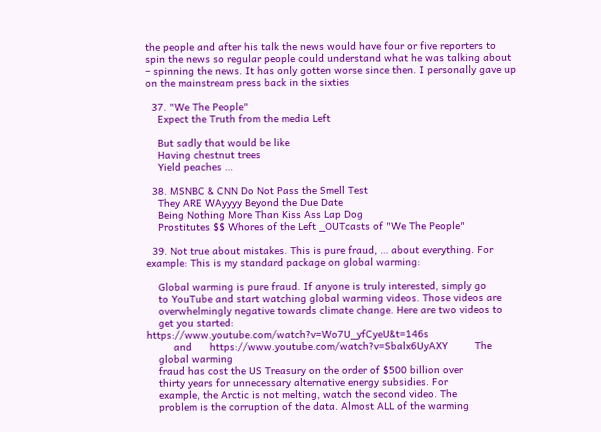the people and after his talk the news would have four or five reporters to spin the news so regular people could understand what he was talking about – spinning the news. It has only gotten worse since then. I personally gave up on the mainstream press back in the sixties

  37. "We The People"
    Expect the Truth from the media Left

    But sadly that would be like
    Having chestnut trees
    Yield peaches …

  38. MSNBC & CNN Do Not Pass the Smell Test
    They ARE WAyyyy Beyond the Due Date
    Being Nothing More Than Kiss Ass Lap Dog
    Prostitutes $$ Whores of the Left _OUTcasts of "We The People"

  39. Not true about mistakes. This is pure fraud, … about everything. For example: This is my standard package on global warming:

    Global warming is pure fraud. If anyone is truly interested, simply go
    to YouTube and start watching global warming videos. Those videos are
    overwhelmingly negative towards climate change. Here are two videos to
    get you started:  https://www.youtube.com/watch?v=Wo7U_yfCyeU&t=146s
         and      https://www.youtube.com/watch?v=Sbalx6UyAXY         The
    global warming
    fraud has cost the US Treasury on the order of $500 billion over
    thirty years for unnecessary alternative energy subsidies. For
    example, the Arctic is not melting, watch the second video. The
    problem is the corruption of the data. Almost ALL of the warming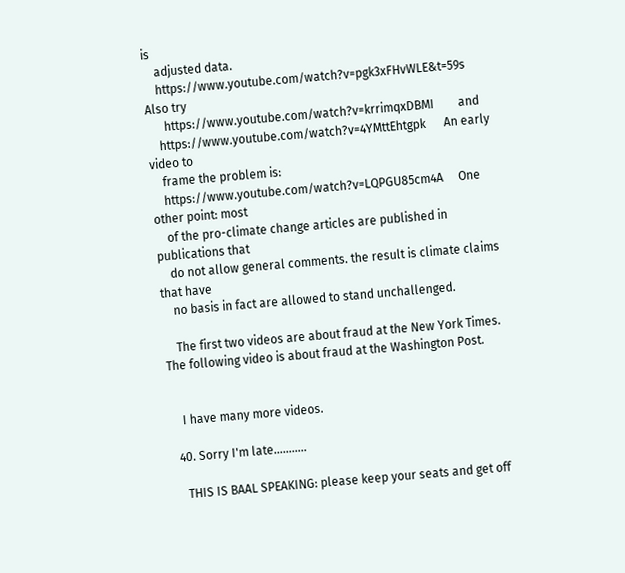is
    adjusted data.
    https://www.youtube.com/watch?v=pgk3xFHvWLE&t=59s        Also try
      https://www.youtube.com/watch?v=krrimqxDBMI        and
    https://www.youtube.com/watch?v=4YMttEhtgpk      An early video to
    frame the problem is:
    https://www.youtube.com/watch?v=LQPGU85cm4A     One other point: most
    of the pro-climate change articles are published in publications that
    do not allow general comments. the result is climate claims that have
    no basis in fact are allowed to stand unchallenged.

    The first two videos are about fraud at the New York Times. The following video is about fraud at the Washington Post.


    I have many more videos.

  40. Sorry I'm late………..

    THIS IS BAAL SPEAKING: please keep your seats and get off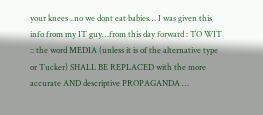your knees ..no we dont eat babies… I was given this info from my IT guy…from this day forward : TO WIT :: the word MEDIA (unless it is of the alternative type or Tucker) SHALL BE REPLACED with the more accurate AND descriptive PROPAGANDA …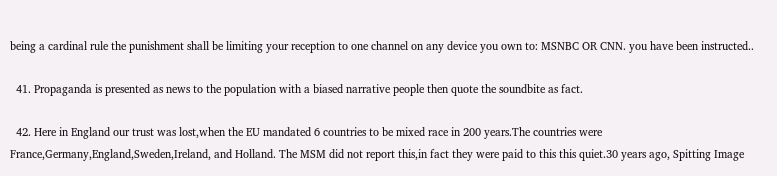being a cardinal rule the punishment shall be limiting your reception to one channel on any device you own to: MSNBC OR CNN. you have been instructed..

  41. Propaganda is presented as news to the population with a biased narrative people then quote the soundbite as fact.

  42. Here in England our trust was lost,when the EU mandated 6 countries to be mixed race in 200 years.The countries were France,Germany,England,Sweden,Ireland, and Holland. The MSM did not report this,in fact they were paid to this this quiet.30 years ago, Spitting Image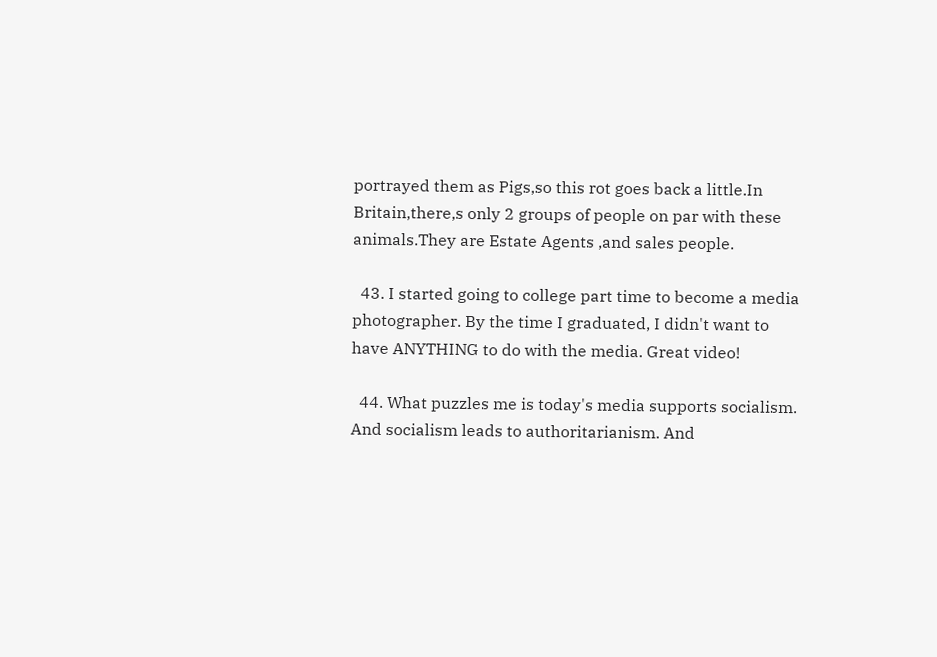portrayed them as Pigs,so this rot goes back a little.In Britain,there,s only 2 groups of people on par with these animals.They are Estate Agents ,and sales people.

  43. I started going to college part time to become a media photographer. By the time I graduated, I didn't want to have ANYTHING to do with the media. Great video!

  44. What puzzles me is today's media supports socialism. And socialism leads to authoritarianism. And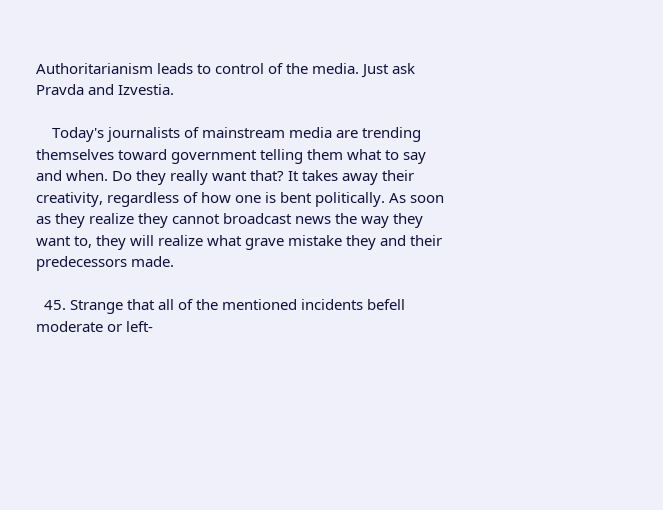Authoritarianism leads to control of the media. Just ask Pravda and Izvestia.

    Today's journalists of mainstream media are trending themselves toward government telling them what to say and when. Do they really want that? It takes away their creativity, regardless of how one is bent politically. As soon as they realize they cannot broadcast news the way they want to, they will realize what grave mistake they and their predecessors made.

  45. Strange that all of the mentioned incidents befell moderate or left-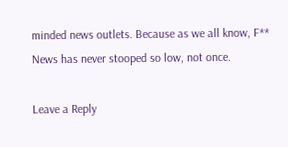minded news outlets. Because as we all know, F** News has never stooped so low, not once.

Leave a Reply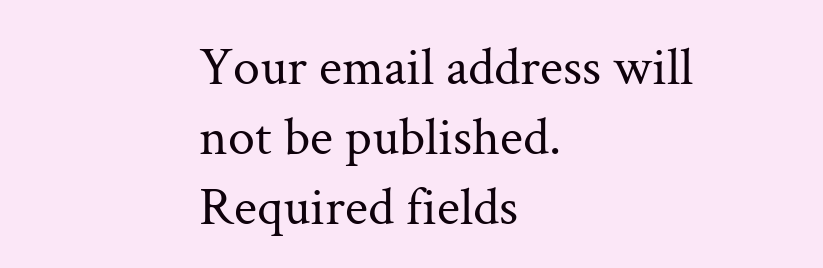Your email address will not be published. Required fields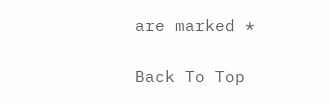are marked *

Back To Top